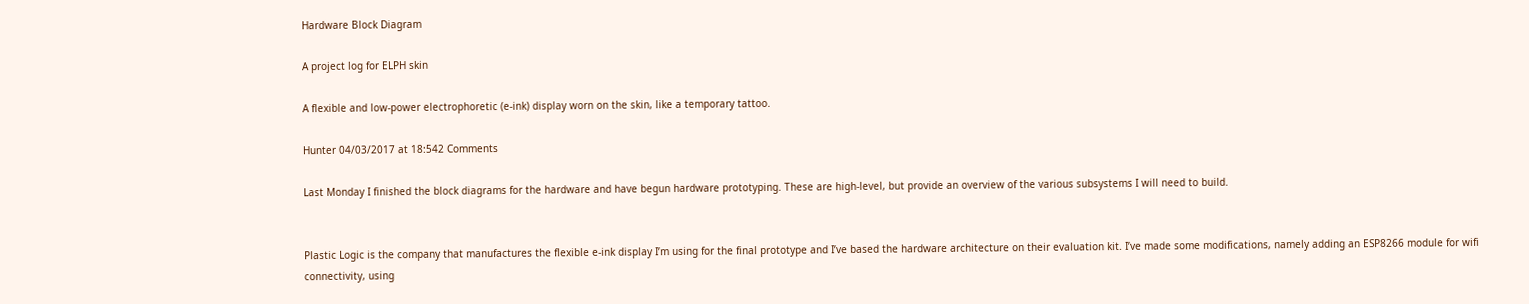Hardware Block Diagram

A project log for ELPH skin

A flexible and low-power electrophoretic (e-ink) display worn on the skin, like a temporary tattoo.

Hunter 04/03/2017 at 18:542 Comments

Last Monday I finished the block diagrams for the hardware and have begun hardware prototyping. These are high-level, but provide an overview of the various subsystems I will need to build.


Plastic Logic is the company that manufactures the flexible e-ink display I’m using for the final prototype and I’ve based the hardware architecture on their evaluation kit. I’ve made some modifications, namely adding an ESP8266 module for wifi connectivity, using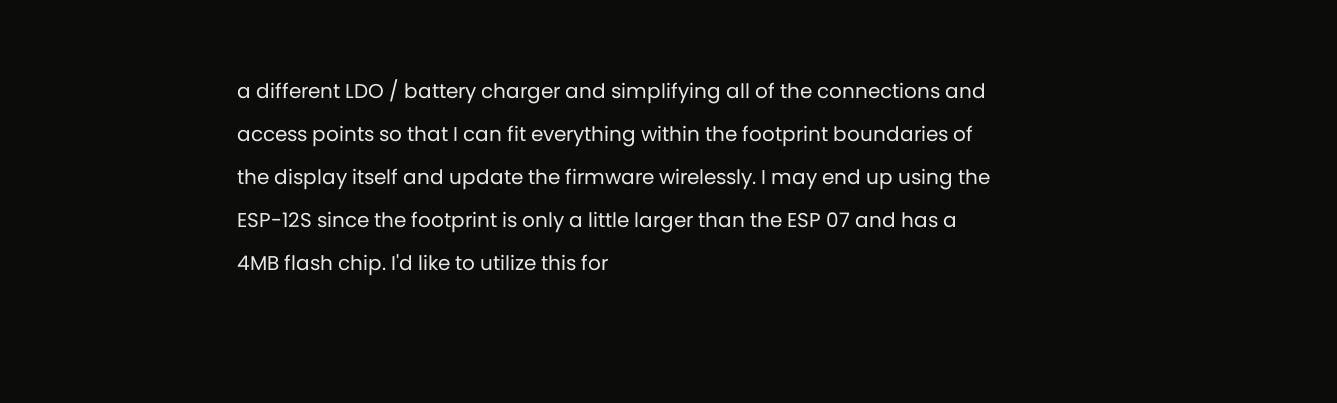a different LDO / battery charger and simplifying all of the connections and access points so that I can fit everything within the footprint boundaries of the display itself and update the firmware wirelessly. I may end up using the ESP-12S since the footprint is only a little larger than the ESP 07 and has a 4MB flash chip. I'd like to utilize this for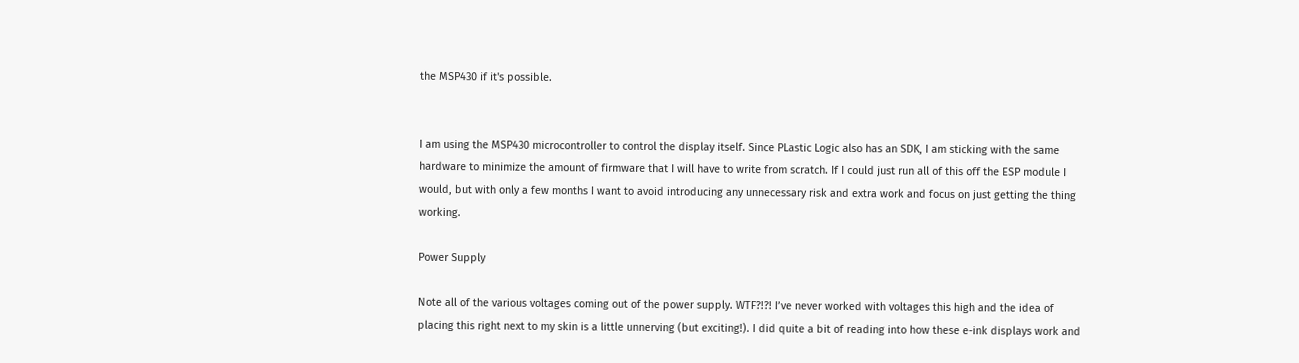the MSP430 if it's possible.


I am using the MSP430 microcontroller to control the display itself. Since PLastic Logic also has an SDK, I am sticking with the same hardware to minimize the amount of firmware that I will have to write from scratch. If I could just run all of this off the ESP module I would, but with only a few months I want to avoid introducing any unnecessary risk and extra work and focus on just getting the thing working.

Power Supply

Note all of the various voltages coming out of the power supply. WTF?!?! I’ve never worked with voltages this high and the idea of placing this right next to my skin is a little unnerving (but exciting!). I did quite a bit of reading into how these e-ink displays work and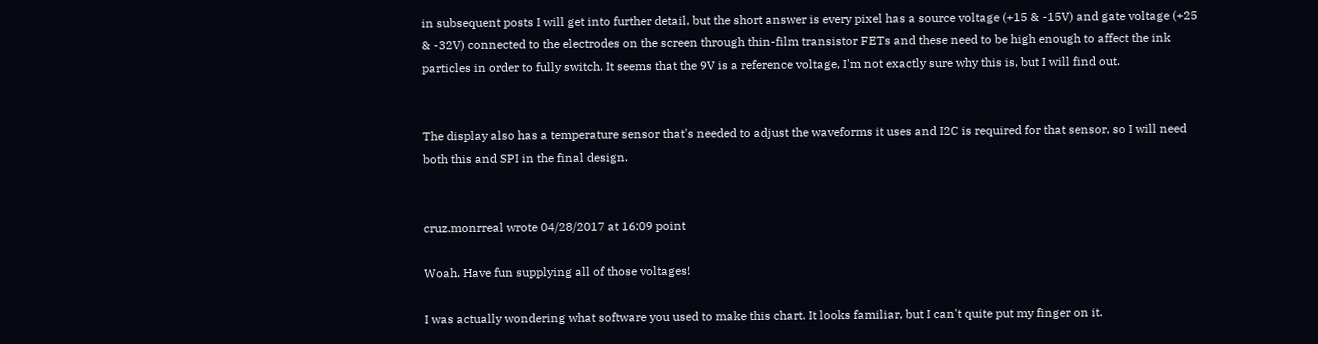in subsequent posts I will get into further detail, but the short answer is every pixel has a source voltage (+15 & -15V) and gate voltage (+25 & -32V) connected to the electrodes on the screen through thin-film transistor FETs and these need to be high enough to affect the ink particles in order to fully switch. It seems that the 9V is a reference voltage, I'm not exactly sure why this is, but I will find out.


The display also has a temperature sensor that's needed to adjust the waveforms it uses and I2C is required for that sensor, so I will need both this and SPI in the final design.


cruz.monrreal wrote 04/28/2017 at 16:09 point

Woah. Have fun supplying all of those voltages!

I was actually wondering what software you used to make this chart. It looks familiar, but I can't quite put my finger on it.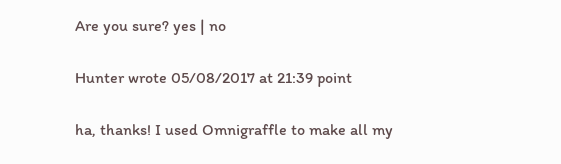Are you sure? yes | no

Hunter wrote 05/08/2017 at 21:39 point

ha, thanks! I used Omnigraffle to make all my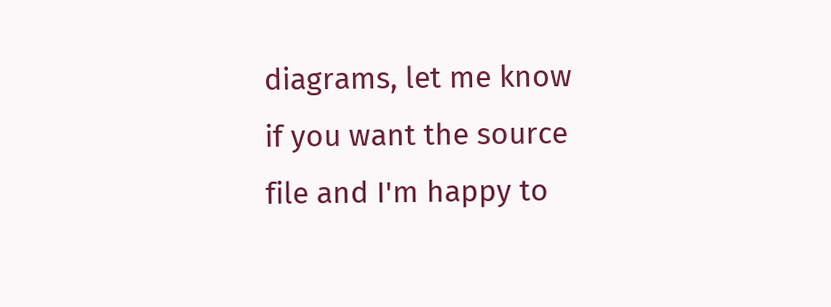diagrams, let me know if you want the source file and I'm happy to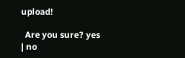upload!

  Are you sure? yes | no